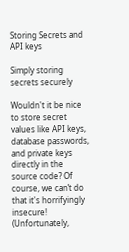Storing Secrets and API keys

Simply storing secrets securely

Wouldn't it be nice to store secret values like API keys, database passwords, and private keys directly in the source code? Of course, we can’t do that it's horrifyingly insecure! (Unfortunately,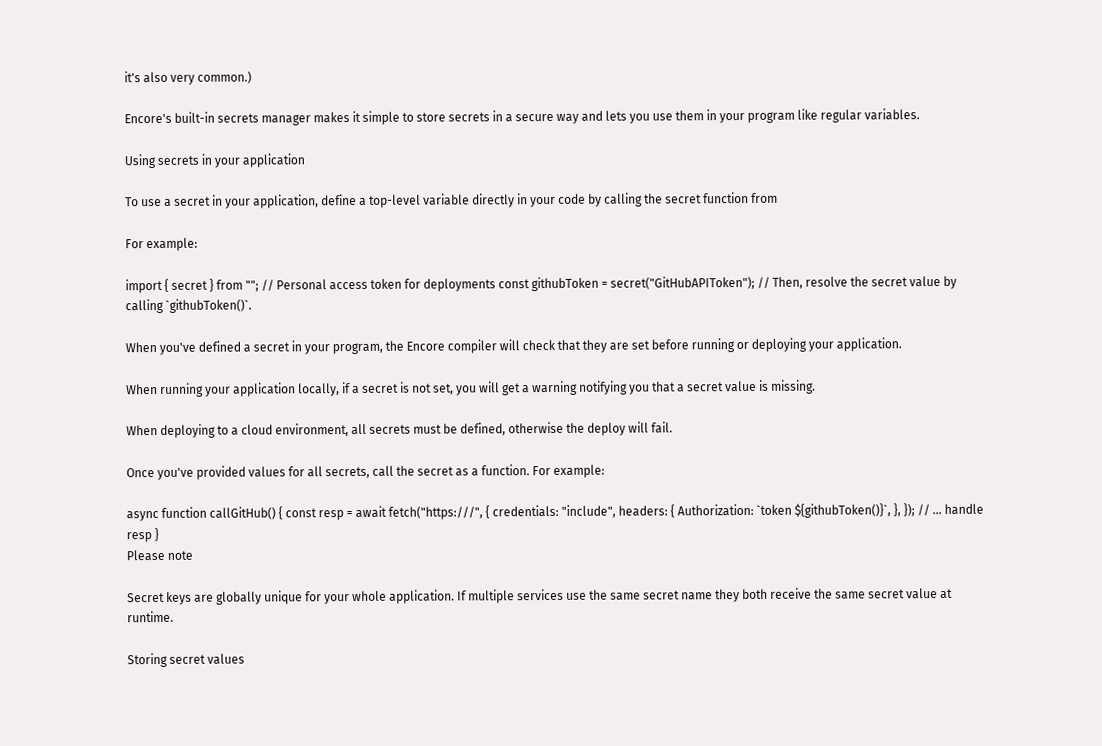it's also very common.)

Encore's built-in secrets manager makes it simple to store secrets in a secure way and lets you use them in your program like regular variables.

Using secrets in your application

To use a secret in your application, define a top-level variable directly in your code by calling the secret function from

For example:

import { secret } from ""; // Personal access token for deployments const githubToken = secret("GitHubAPIToken"); // Then, resolve the secret value by calling `githubToken()`.

When you've defined a secret in your program, the Encore compiler will check that they are set before running or deploying your application.

When running your application locally, if a secret is not set, you will get a warning notifying you that a secret value is missing.

When deploying to a cloud environment, all secrets must be defined, otherwise the deploy will fail.

Once you've provided values for all secrets, call the secret as a function. For example:

async function callGitHub() { const resp = await fetch("https:///", { credentials: "include", headers: { Authorization: `token ${githubToken()}`, }, }); // ... handle resp }
Please note

Secret keys are globally unique for your whole application. If multiple services use the same secret name they both receive the same secret value at runtime.

Storing secret values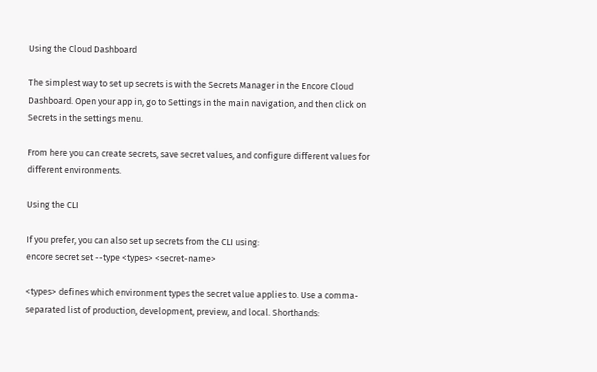Using the Cloud Dashboard

The simplest way to set up secrets is with the Secrets Manager in the Encore Cloud Dashboard. Open your app in, go to Settings in the main navigation, and then click on Secrets in the settings menu.

From here you can create secrets, save secret values, and configure different values for different environments.

Using the CLI

If you prefer, you can also set up secrets from the CLI using:
encore secret set --type <types> <secret-name>

<types> defines which environment types the secret value applies to. Use a comma-separated list of production, development, preview, and local. Shorthands: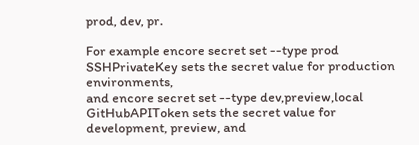prod, dev, pr.

For example encore secret set --type prod SSHPrivateKey sets the secret value for production environments,
and encore secret set --type dev,preview,local GitHubAPIToken sets the secret value for development, preview, and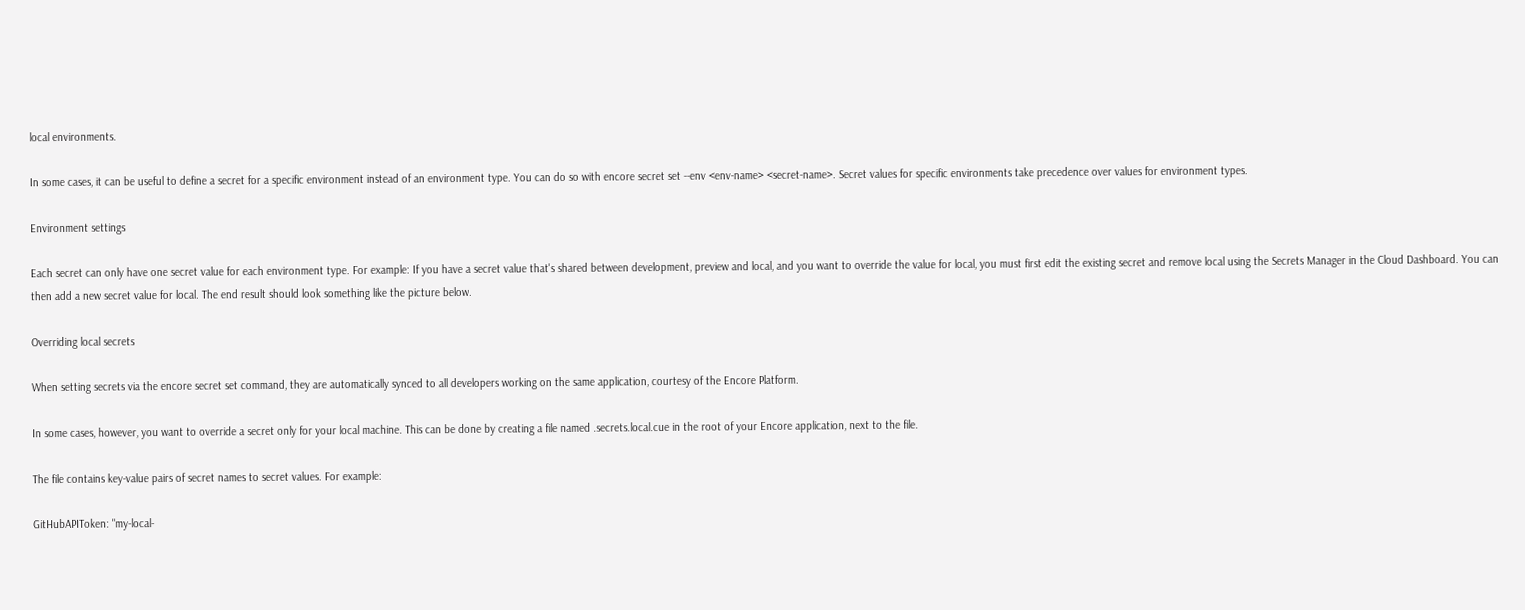local environments.

In some cases, it can be useful to define a secret for a specific environment instead of an environment type. You can do so with encore secret set --env <env-name> <secret-name>. Secret values for specific environments take precedence over values for environment types.

Environment settings

Each secret can only have one secret value for each environment type. For example: If you have a secret value that's shared between development, preview and local, and you want to override the value for local, you must first edit the existing secret and remove local using the Secrets Manager in the Cloud Dashboard. You can then add a new secret value for local. The end result should look something like the picture below.

Overriding local secrets

When setting secrets via the encore secret set command, they are automatically synced to all developers working on the same application, courtesy of the Encore Platform.

In some cases, however, you want to override a secret only for your local machine. This can be done by creating a file named .secrets.local.cue in the root of your Encore application, next to the file.

The file contains key-value pairs of secret names to secret values. For example:

GitHubAPIToken: "my-local-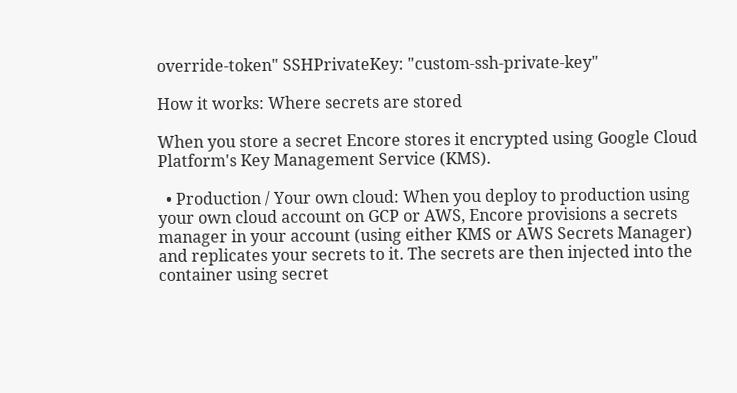override-token" SSHPrivateKey: "custom-ssh-private-key"

How it works: Where secrets are stored

When you store a secret Encore stores it encrypted using Google Cloud Platform's Key Management Service (KMS).

  • Production / Your own cloud: When you deploy to production using your own cloud account on GCP or AWS, Encore provisions a secrets manager in your account (using either KMS or AWS Secrets Manager) and replicates your secrets to it. The secrets are then injected into the container using secret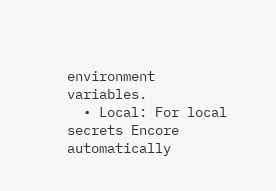environment variables.
  • Local: For local secrets Encore automatically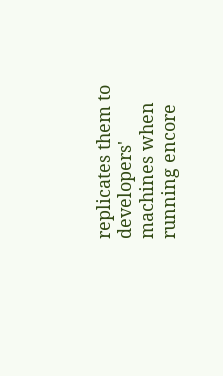replicates them to developers' machines when running encore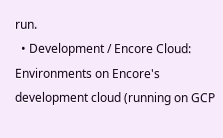run.
  • Development / Encore Cloud: Environments on Encore's development cloud (running on GCP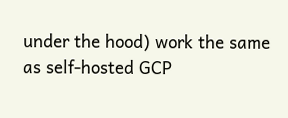under the hood) work the same as self-hosted GCP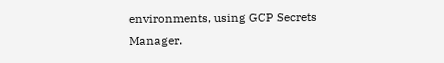environments, using GCP Secrets Manager.